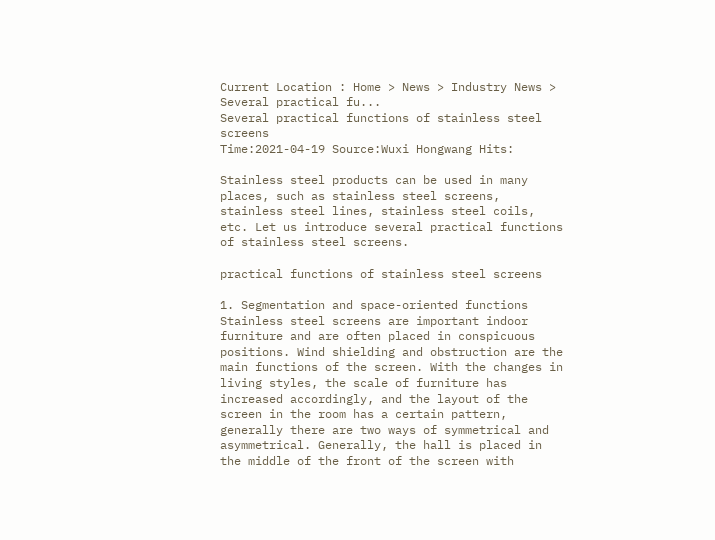Current Location : Home > News > Industry News > Several practical fu...
Several practical functions of stainless steel screens
Time:2021-04-19 Source:Wuxi Hongwang Hits:

Stainless steel products can be used in many places, such as stainless steel screens, stainless steel lines, stainless steel coils, etc. Let us introduce several practical functions of stainless steel screens.

practical functions of stainless steel screens

1. Segmentation and space-oriented functions
Stainless steel screens are important indoor furniture and are often placed in conspicuous positions. Wind shielding and obstruction are the main functions of the screen. With the changes in living styles, the scale of furniture has increased accordingly, and the layout of the screen in the room has a certain pattern, generally there are two ways of symmetrical and asymmetrical. Generally, the hall is placed in the middle of the front of the screen with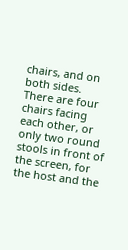chairs, and on both sides. There are four chairs facing each other, or only two round stools in front of the screen, for the host and the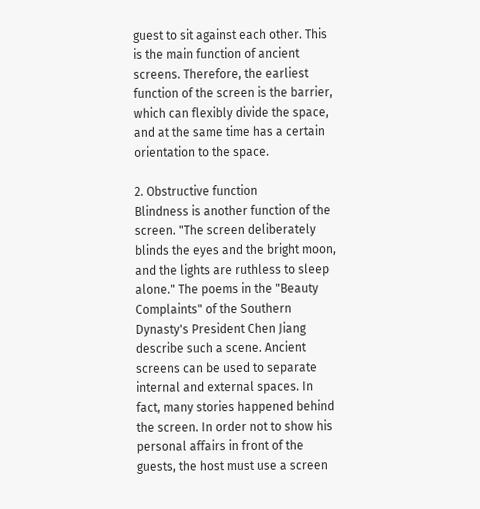guest to sit against each other. This is the main function of ancient screens. Therefore, the earliest function of the screen is the barrier, which can flexibly divide the space, and at the same time has a certain orientation to the space.

2. Obstructive function
Blindness is another function of the screen. "The screen deliberately blinds the eyes and the bright moon, and the lights are ruthless to sleep alone." The poems in the "Beauty Complaints" of the Southern Dynasty's President Chen Jiang describe such a scene. Ancient screens can be used to separate internal and external spaces. In fact, many stories happened behind the screen. In order not to show his personal affairs in front of the guests, the host must use a screen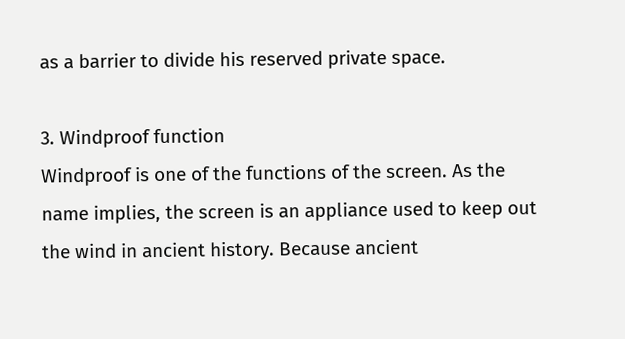as a barrier to divide his reserved private space.

3. Windproof function
Windproof is one of the functions of the screen. As the name implies, the screen is an appliance used to keep out the wind in ancient history. Because ancient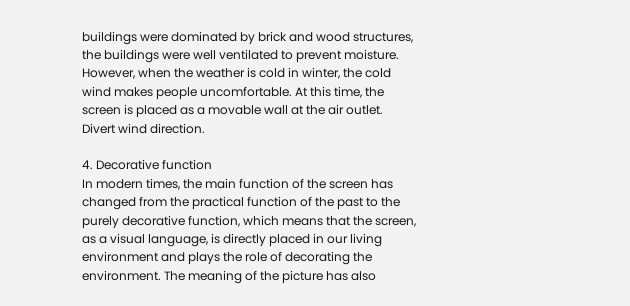buildings were dominated by brick and wood structures, the buildings were well ventilated to prevent moisture. However, when the weather is cold in winter, the cold wind makes people uncomfortable. At this time, the screen is placed as a movable wall at the air outlet. Divert wind direction.

4. Decorative function
In modern times, the main function of the screen has changed from the practical function of the past to the purely decorative function, which means that the screen, as a visual language, is directly placed in our living environment and plays the role of decorating the environment. The meaning of the picture has also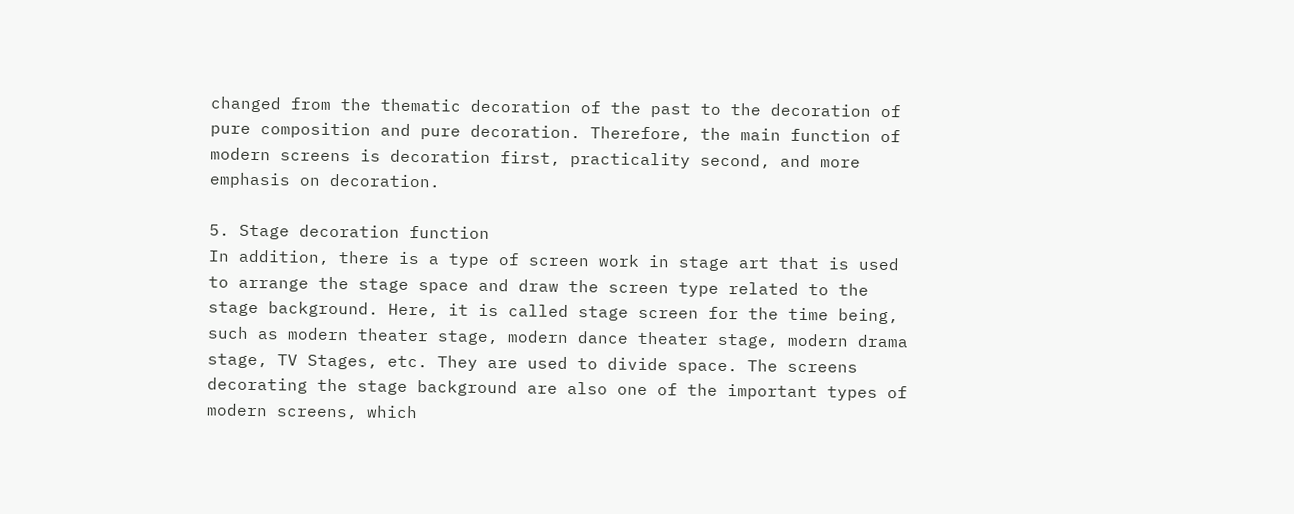changed from the thematic decoration of the past to the decoration of pure composition and pure decoration. Therefore, the main function of modern screens is decoration first, practicality second, and more emphasis on decoration.

5. Stage decoration function
In addition, there is a type of screen work in stage art that is used to arrange the stage space and draw the screen type related to the stage background. Here, it is called stage screen for the time being, such as modern theater stage, modern dance theater stage, modern drama stage, TV Stages, etc. They are used to divide space. The screens decorating the stage background are also one of the important types of modern screens, which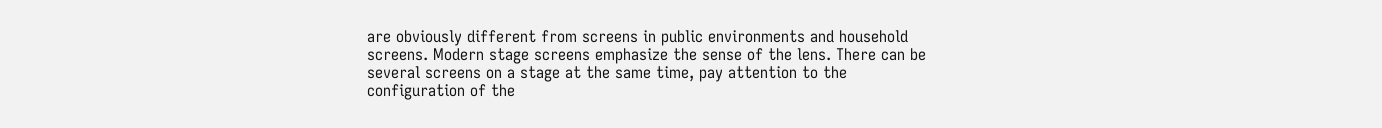are obviously different from screens in public environments and household screens. Modern stage screens emphasize the sense of the lens. There can be several screens on a stage at the same time, pay attention to the configuration of the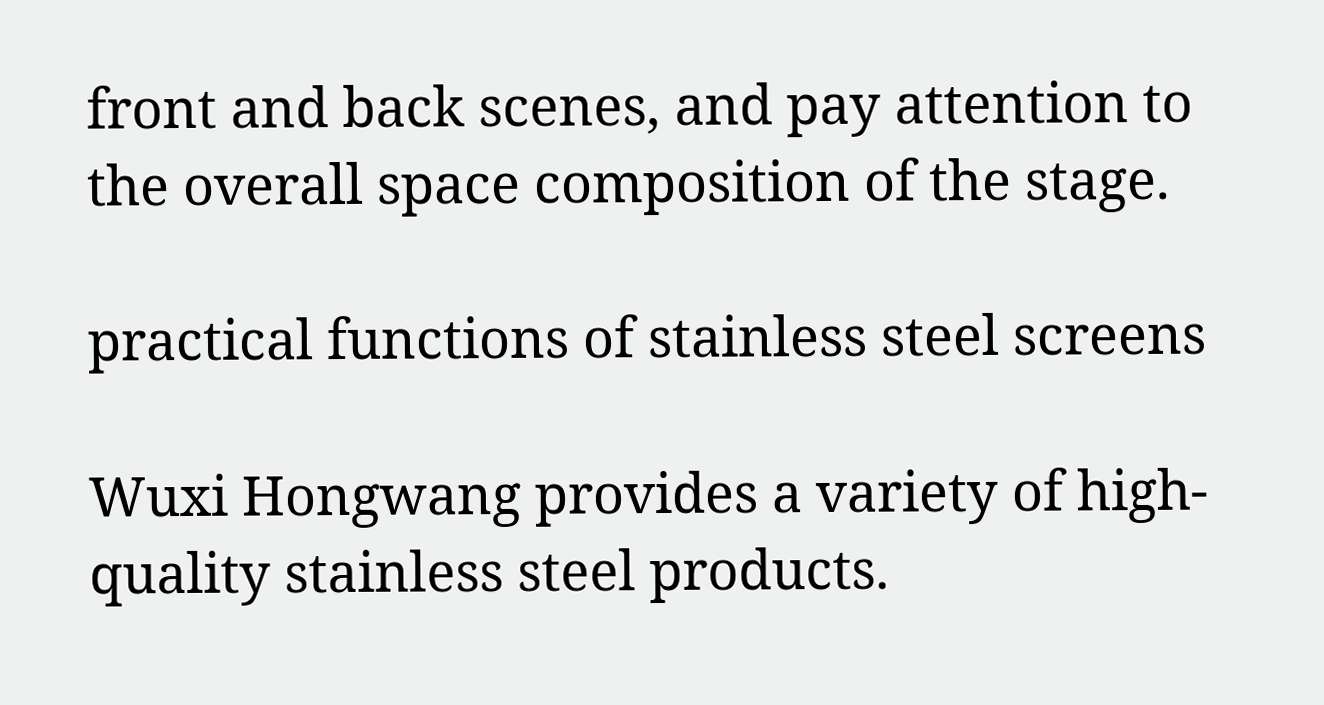front and back scenes, and pay attention to the overall space composition of the stage.

practical functions of stainless steel screens

Wuxi Hongwang provides a variety of high-quality stainless steel products.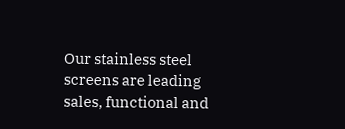Our stainless steel screens are leading sales, functional and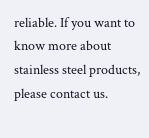reliable. If you want to know more about stainless steel products, please contact us.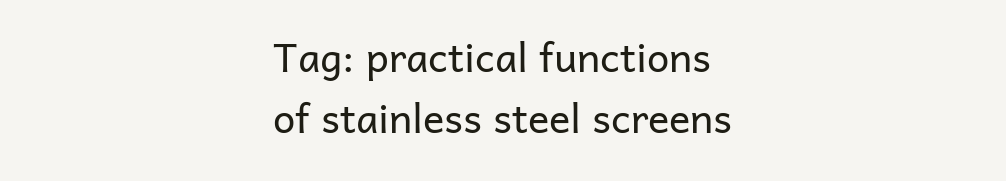Tag: practical functions of stainless steel screens